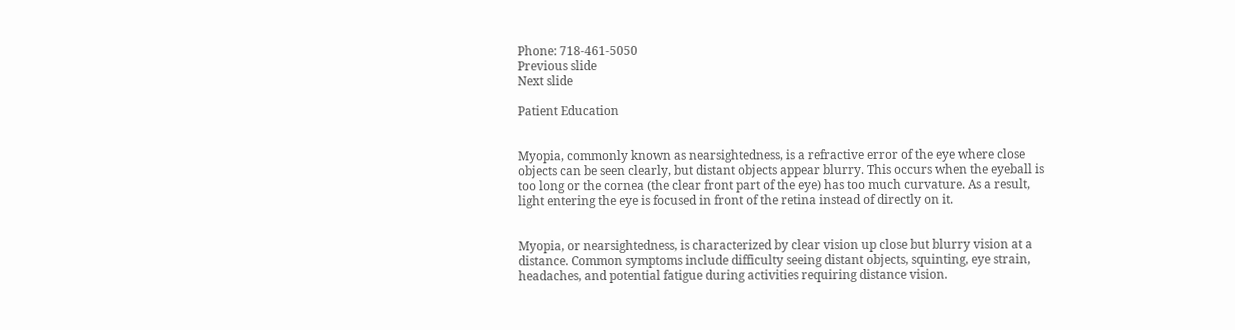Phone: 718-461-5050
Previous slide
Next slide

Patient Education


Myopia, commonly known as nearsightedness, is a refractive error of the eye where close objects can be seen clearly, but distant objects appear blurry. This occurs when the eyeball is too long or the cornea (the clear front part of the eye) has too much curvature. As a result, light entering the eye is focused in front of the retina instead of directly on it.


Myopia, or nearsightedness, is characterized by clear vision up close but blurry vision at a distance. Common symptoms include difficulty seeing distant objects, squinting, eye strain, headaches, and potential fatigue during activities requiring distance vision.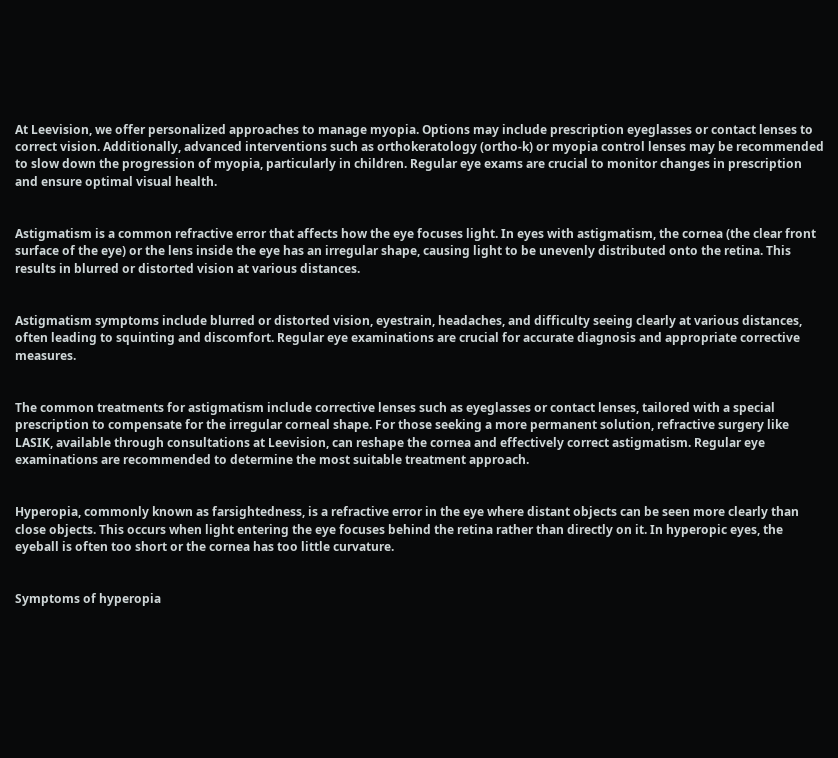At Leevision, we offer personalized approaches to manage myopia. Options may include prescription eyeglasses or contact lenses to correct vision. Additionally, advanced interventions such as orthokeratology (ortho-k) or myopia control lenses may be recommended to slow down the progression of myopia, particularly in children. Regular eye exams are crucial to monitor changes in prescription and ensure optimal visual health.


Astigmatism is a common refractive error that affects how the eye focuses light. In eyes with astigmatism, the cornea (the clear front surface of the eye) or the lens inside the eye has an irregular shape, causing light to be unevenly distributed onto the retina. This results in blurred or distorted vision at various distances.


Astigmatism symptoms include blurred or distorted vision, eyestrain, headaches, and difficulty seeing clearly at various distances, often leading to squinting and discomfort. Regular eye examinations are crucial for accurate diagnosis and appropriate corrective measures.


The common treatments for astigmatism include corrective lenses such as eyeglasses or contact lenses, tailored with a special prescription to compensate for the irregular corneal shape. For those seeking a more permanent solution, refractive surgery like LASIK, available through consultations at Leevision, can reshape the cornea and effectively correct astigmatism. Regular eye examinations are recommended to determine the most suitable treatment approach.


Hyperopia, commonly known as farsightedness, is a refractive error in the eye where distant objects can be seen more clearly than close objects. This occurs when light entering the eye focuses behind the retina rather than directly on it. In hyperopic eyes, the eyeball is often too short or the cornea has too little curvature.


Symptoms of hyperopia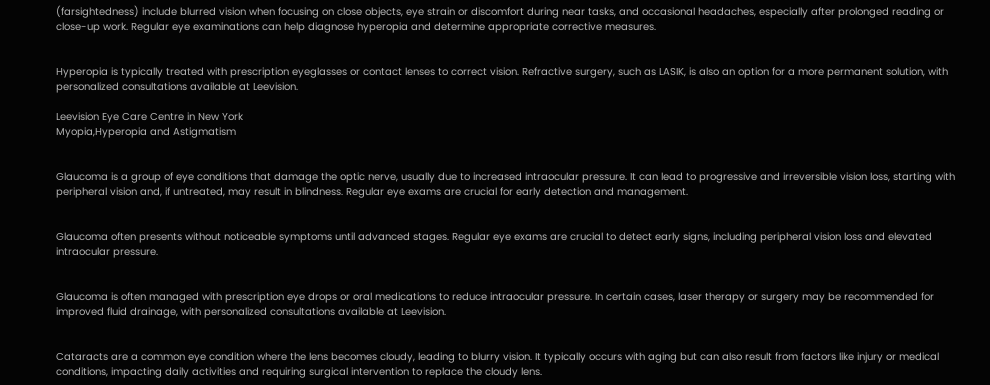(farsightedness) include blurred vision when focusing on close objects, eye strain or discomfort during near tasks, and occasional headaches, especially after prolonged reading or close-up work. Regular eye examinations can help diagnose hyperopia and determine appropriate corrective measures.


Hyperopia is typically treated with prescription eyeglasses or contact lenses to correct vision. Refractive surgery, such as LASIK, is also an option for a more permanent solution, with personalized consultations available at Leevision.

Leevision Eye Care Centre in New York
Myopia,Hyperopia and Astigmatism


Glaucoma is a group of eye conditions that damage the optic nerve, usually due to increased intraocular pressure. It can lead to progressive and irreversible vision loss, starting with peripheral vision and, if untreated, may result in blindness. Regular eye exams are crucial for early detection and management.


Glaucoma often presents without noticeable symptoms until advanced stages. Regular eye exams are crucial to detect early signs, including peripheral vision loss and elevated intraocular pressure.


Glaucoma is often managed with prescription eye drops or oral medications to reduce intraocular pressure. In certain cases, laser therapy or surgery may be recommended for improved fluid drainage, with personalized consultations available at Leevision.


Cataracts are a common eye condition where the lens becomes cloudy, leading to blurry vision. It typically occurs with aging but can also result from factors like injury or medical conditions, impacting daily activities and requiring surgical intervention to replace the cloudy lens.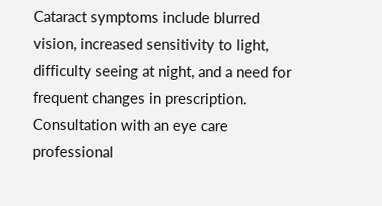Cataract symptoms include blurred vision, increased sensitivity to light, difficulty seeing at night, and a need for frequent changes in prescription. Consultation with an eye care professional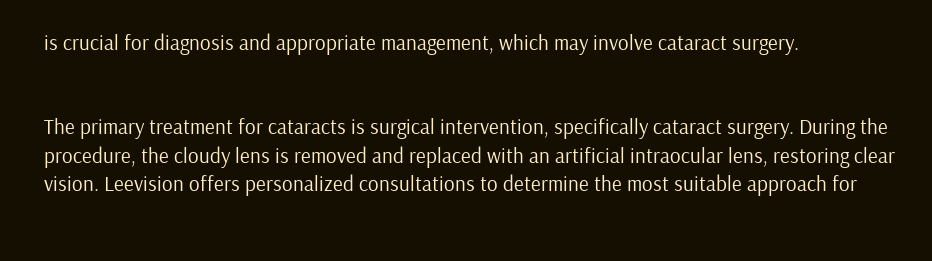is crucial for diagnosis and appropriate management, which may involve cataract surgery.


The primary treatment for cataracts is surgical intervention, specifically cataract surgery. During the procedure, the cloudy lens is removed and replaced with an artificial intraocular lens, restoring clear vision. Leevision offers personalized consultations to determine the most suitable approach for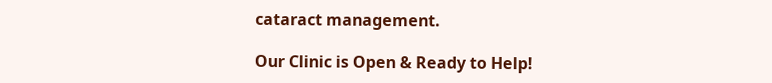cataract management.

Our Clinic is Open & Ready to Help!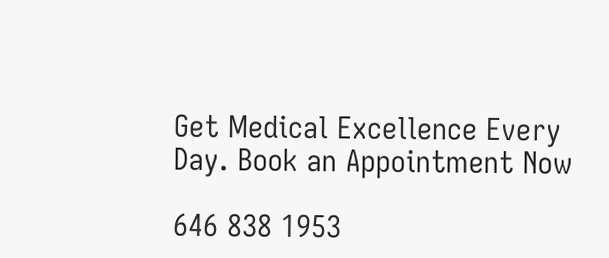Get Medical Excellence Every Day. Book an Appointment Now

646 838 1953